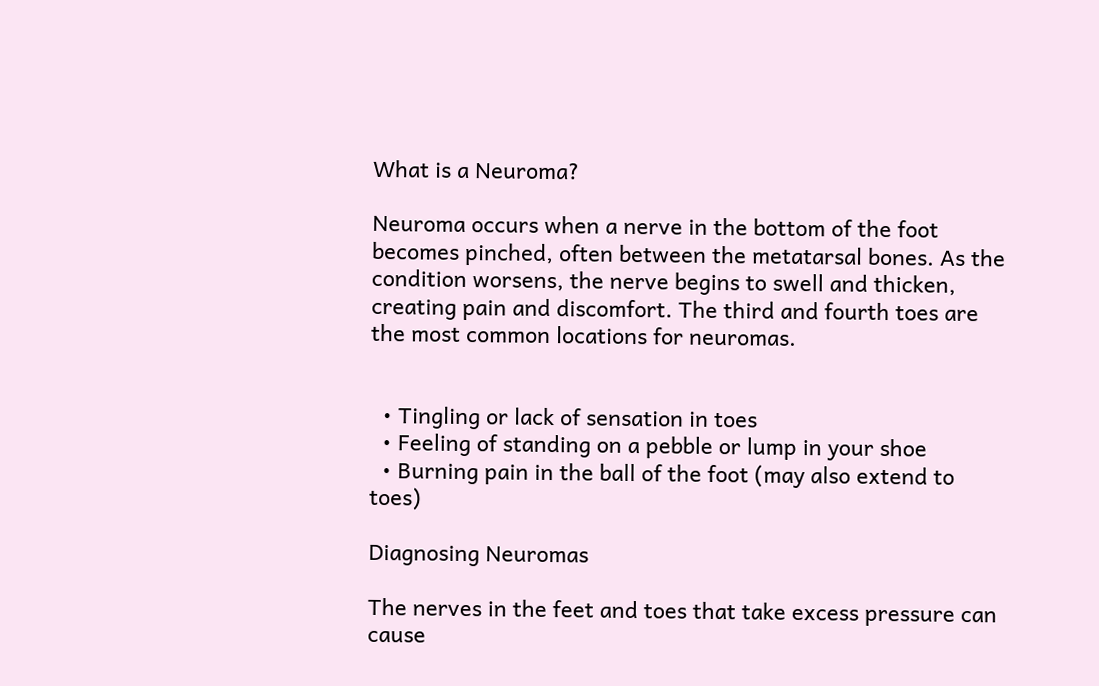What is a Neuroma?

Neuroma occurs when a nerve in the bottom of the foot becomes pinched, often between the metatarsal bones. As the condition worsens, the nerve begins to swell and thicken, creating pain and discomfort. The third and fourth toes are the most common locations for neuromas.


  • Tingling or lack of sensation in toes
  • Feeling of standing on a pebble or lump in your shoe
  • Burning pain in the ball of the foot (may also extend to toes)

Diagnosing Neuromas

The nerves in the feet and toes that take excess pressure can cause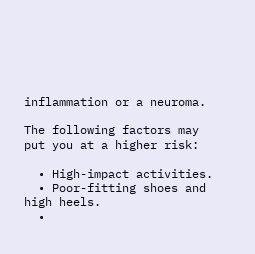inflammation or a neuroma.

The following factors may put you at a higher risk:

  • High-impact activities.
  • Poor-fitting shoes and high heels.
  •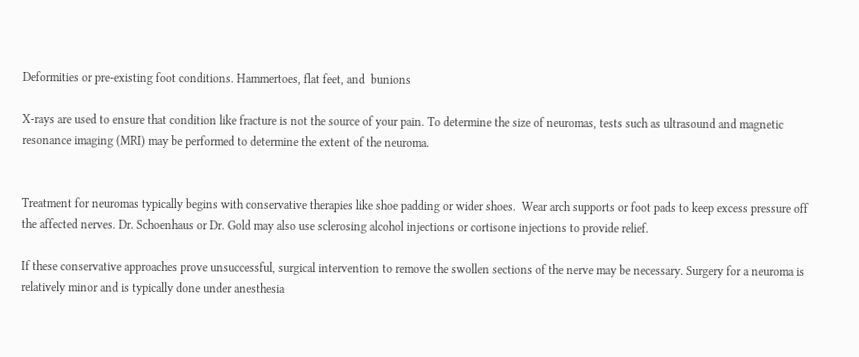Deformities or pre-existing foot conditions. Hammertoes, flat feet, and  bunions

X-rays are used to ensure that condition like fracture is not the source of your pain. To determine the size of neuromas, tests such as ultrasound and magnetic resonance imaging (MRI) may be performed to determine the extent of the neuroma.


Treatment for neuromas typically begins with conservative therapies like shoe padding or wider shoes.  Wear arch supports or foot pads to keep excess pressure off the affected nerves. Dr. Schoenhaus or Dr. Gold may also use sclerosing alcohol injections or cortisone injections to provide relief.

If these conservative approaches prove unsuccessful, surgical intervention to remove the swollen sections of the nerve may be necessary. Surgery for a neuroma is relatively minor and is typically done under anesthesia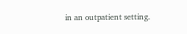in an outpatient setting.